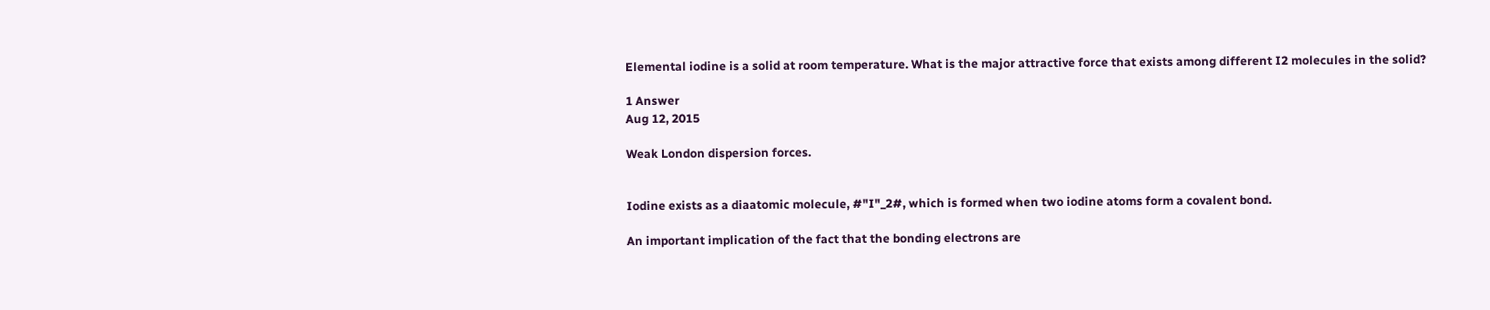Elemental iodine is a solid at room temperature. What is the major attractive force that exists among different I2 molecules in the solid?

1 Answer
Aug 12, 2015

Weak London dispersion forces.


Iodine exists as a diaatomic molecule, #"I"_2#, which is formed when two iodine atoms form a covalent bond.

An important implication of the fact that the bonding electrons are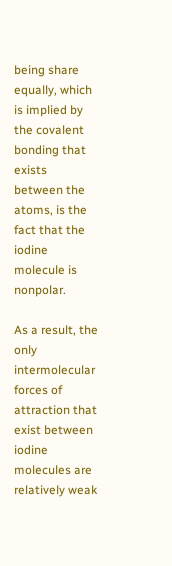being share equally, which is implied by the covalent bonding that exists between the atoms, is the fact that the iodine molecule is nonpolar.

As a result, the only intermolecular forces of attraction that exist between iodine molecules are relatively weak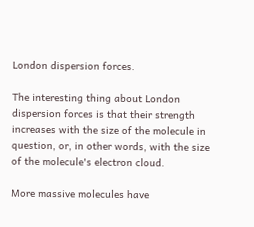London dispersion forces.

The interesting thing about London dispersion forces is that their strength increases with the size of the molecule in question, or, in other words, with the size of the molecule's electron cloud.

More massive molecules have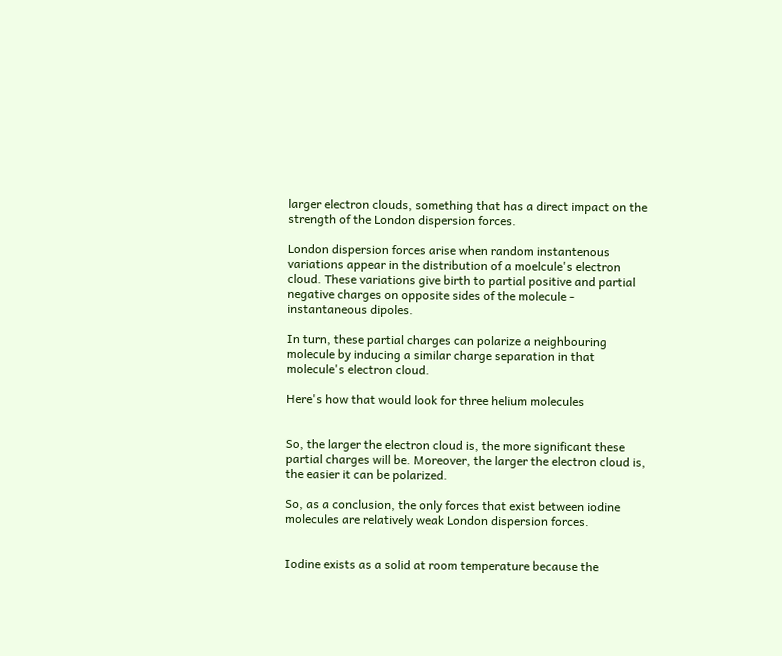larger electron clouds, something that has a direct impact on the strength of the London dispersion forces.

London dispersion forces arise when random instantenous variations appear in the distribution of a moelcule's electron cloud. These variations give birth to partial positive and partial negative charges on opposite sides of the molecule - instantaneous dipoles.

In turn, these partial charges can polarize a neighbouring molecule by inducing a similar charge separation in that molecule's electron cloud.

Here's how that would look for three helium molecules


So, the larger the electron cloud is, the more significant these partial charges will be. Moreover, the larger the electron cloud is, the easier it can be polarized.

So, as a conclusion, the only forces that exist between iodine molecules are relatively weak London dispersion forces.


Iodine exists as a solid at room temperature because the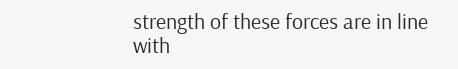strength of these forces are in line with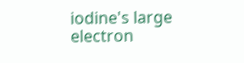iodine's large electron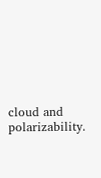cloud and polarizability.